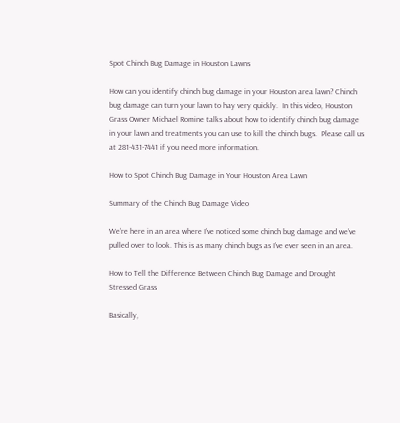Spot Chinch Bug Damage in Houston Lawns

How can you identify chinch bug damage in your Houston area lawn? Chinch bug damage can turn your lawn to hay very quickly.  In this video, Houston Grass Owner Michael Romine talks about how to identify chinch bug damage in your lawn and treatments you can use to kill the chinch bugs.  Please call us at 281-431-7441 if you need more information.

How to Spot Chinch Bug Damage in Your Houston Area Lawn

Summary of the Chinch Bug Damage Video

We’re here in an area where I’ve noticed some chinch bug damage and we’ve pulled over to look. This is as many chinch bugs as I’ve ever seen in an area.

How to Tell the Difference Between Chinch Bug Damage and Drought Stressed Grass

Basically,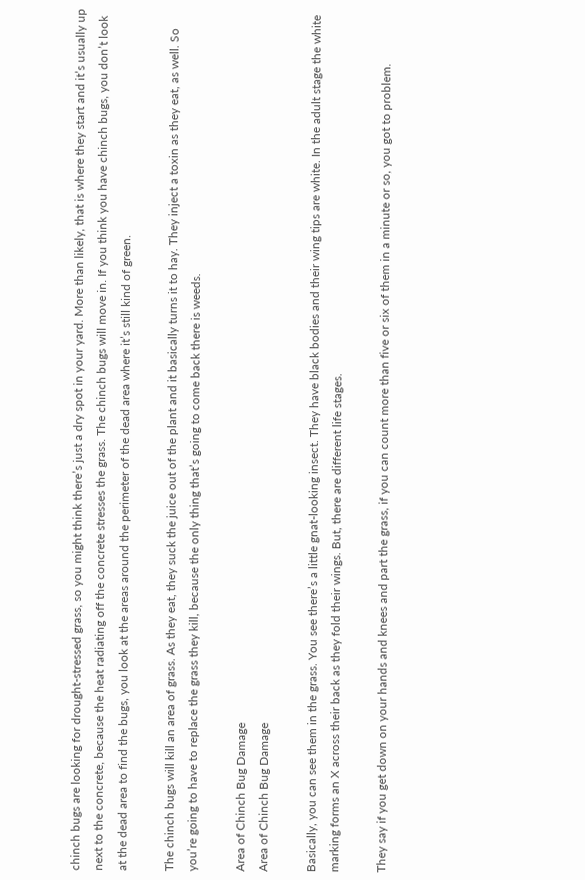chinch bugs are looking for drought-stressed grass, so you might think there’s just a dry spot in your yard. More than likely, that is where they start and it’s usually up next to the concrete, because the heat radiating off the concrete stresses the grass. The chinch bugs will move in. If you think you have chinch bugs, you don’t look at the dead area to find the bugs, you look at the areas around the perimeter of the dead area where it’s still kind of green.

The chinch bugs will kill an area of grass. As they eat, they suck the juice out of the plant and it basically turns it to hay. They inject a toxin as they eat, as well. So you’re going to have to replace the grass they kill, because the only thing that’s going to come back there is weeds.

Area of Chinch Bug Damage
Area of Chinch Bug Damage

Basically, you can see them in the grass. You see there’s a little gnat-looking insect. They have black bodies and their wing tips are white. In the adult stage the white marking forms an X across their back as they fold their wings. But, there are different life stages.

They say if you get down on your hands and knees and part the grass, if you can count more than five or six of them in a minute or so, you got to problem.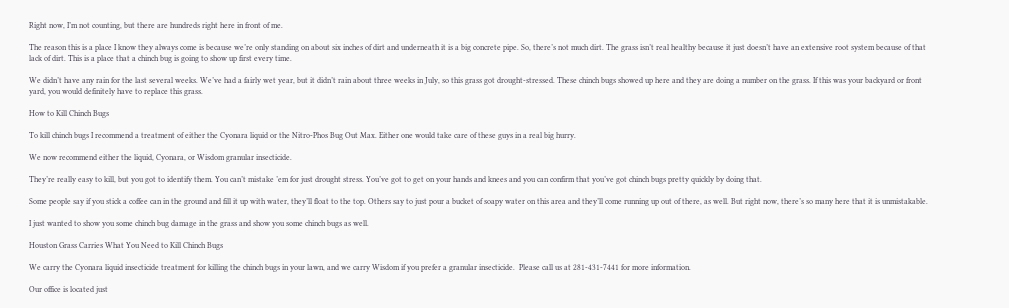Right now, I’m not counting, but there are hundreds right here in front of me.

The reason this is a place I know they always come is because we’re only standing on about six inches of dirt and underneath it is a big concrete pipe. So, there’s not much dirt. The grass isn’t real healthy because it just doesn’t have an extensive root system because of that lack of dirt. This is a place that a chinch bug is going to show up first every time.

We didn’t have any rain for the last several weeks. We’ve had a fairly wet year, but it didn’t rain about three weeks in July, so this grass got drought-stressed. These chinch bugs showed up here and they are doing a number on the grass. If this was your backyard or front yard, you would definitely have to replace this grass.

How to Kill Chinch Bugs

To kill chinch bugs I recommend a treatment of either the Cyonara liquid or the Nitro-Phos Bug Out Max. Either one would take care of these guys in a real big hurry.

We now recommend either the liquid, Cyonara, or Wisdom granular insecticide.

They’re really easy to kill, but you got to identify them. You can’t mistake ’em for just drought stress. You’ve got to get on your hands and knees and you can confirm that you’ve got chinch bugs pretty quickly by doing that.

Some people say if you stick a coffee can in the ground and fill it up with water, they’ll float to the top. Others say to just pour a bucket of soapy water on this area and they’ll come running up out of there, as well. But right now, there’s so many here that it is unmistakable.

I just wanted to show you some chinch bug damage in the grass and show you some chinch bugs as well.

Houston Grass Carries What You Need to Kill Chinch Bugs

We carry the Cyonara liquid insecticide treatment for killing the chinch bugs in your lawn, and we carry Wisdom if you prefer a granular insecticide.  Please call us at 281-431-7441 for more information.

Our office is located just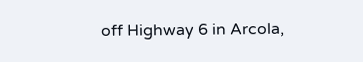off Highway 6 in Arcola,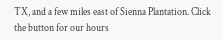TX, and a few miles east of Sienna Plantation. Click the button for our hours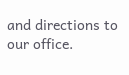and directions to our office.